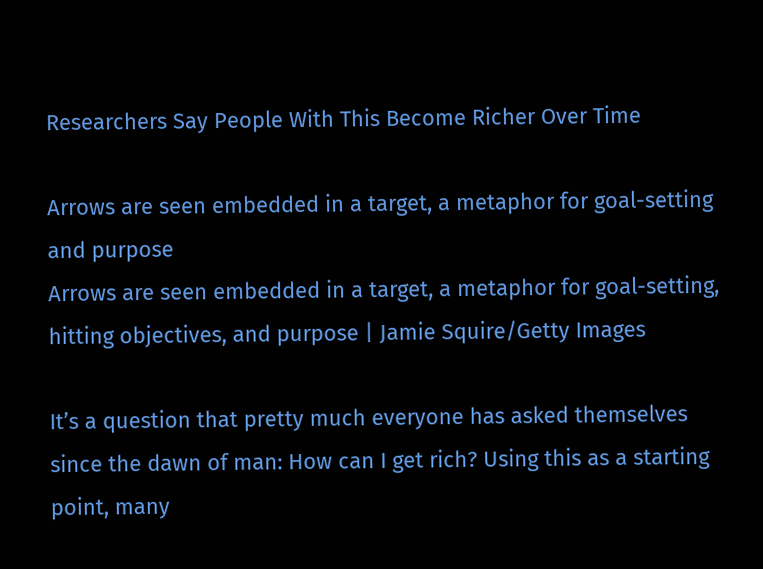Researchers Say People With This Become Richer Over Time

Arrows are seen embedded in a target, a metaphor for goal-setting and purpose
Arrows are seen embedded in a target, a metaphor for goal-setting, hitting objectives, and purpose | Jamie Squire/Getty Images

It’s a question that pretty much everyone has asked themselves since the dawn of man: How can I get rich? Using this as a starting point, many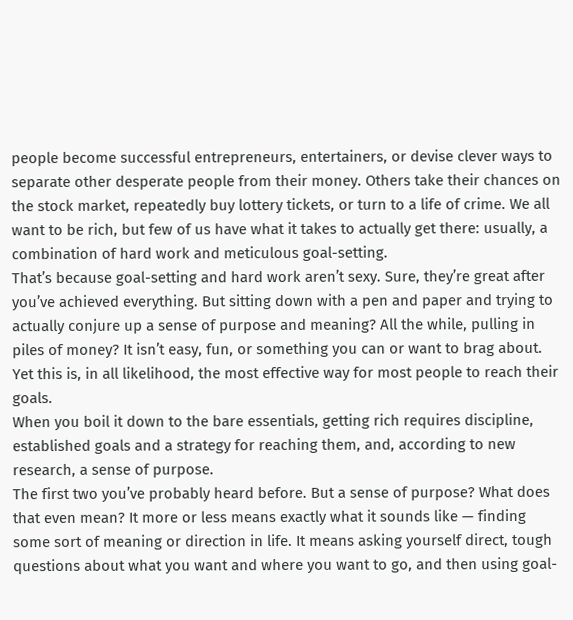people become successful entrepreneurs, entertainers, or devise clever ways to separate other desperate people from their money. Others take their chances on the stock market, repeatedly buy lottery tickets, or turn to a life of crime. We all want to be rich, but few of us have what it takes to actually get there: usually, a combination of hard work and meticulous goal-setting.
That’s because goal-setting and hard work aren’t sexy. Sure, they’re great after you’ve achieved everything. But sitting down with a pen and paper and trying to actually conjure up a sense of purpose and meaning? All the while, pulling in piles of money? It isn’t easy, fun, or something you can or want to brag about. Yet this is, in all likelihood, the most effective way for most people to reach their goals.
When you boil it down to the bare essentials, getting rich requires discipline, established goals and a strategy for reaching them, and, according to new research, a sense of purpose.
The first two you’ve probably heard before. But a sense of purpose? What does that even mean? It more or less means exactly what it sounds like — finding some sort of meaning or direction in life. It means asking yourself direct, tough questions about what you want and where you want to go, and then using goal-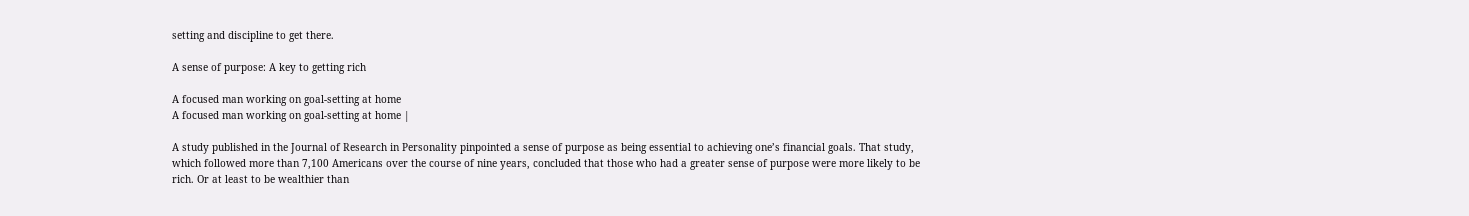setting and discipline to get there.

A sense of purpose: A key to getting rich

A focused man working on goal-setting at home
A focused man working on goal-setting at home |

A study published in the Journal of Research in Personality pinpointed a sense of purpose as being essential to achieving one’s financial goals. That study, which followed more than 7,100 Americans over the course of nine years, concluded that those who had a greater sense of purpose were more likely to be rich. Or at least to be wealthier than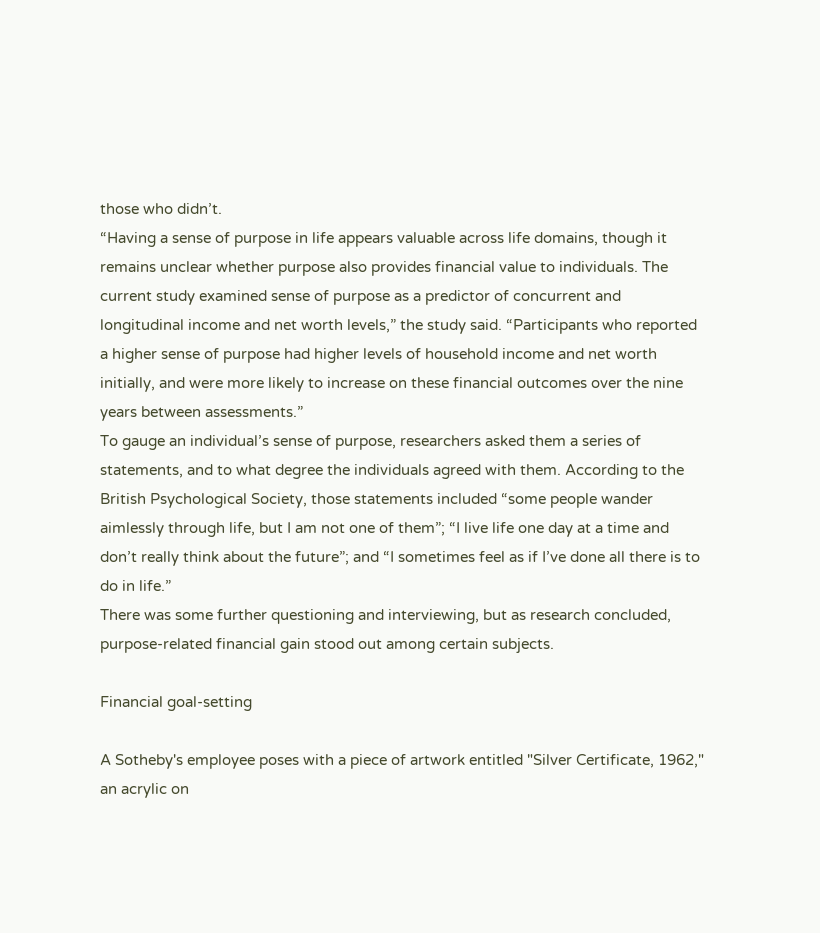those who didn’t.
“Having a sense of purpose in life appears valuable across life domains, though it remains unclear whether purpose also provides financial value to individuals. The current study examined sense of purpose as a predictor of concurrent and longitudinal income and net worth levels,” the study said. “Participants who reported a higher sense of purpose had higher levels of household income and net worth initially, and were more likely to increase on these financial outcomes over the nine years between assessments.”
To gauge an individual’s sense of purpose, researchers asked them a series of statements, and to what degree the individuals agreed with them. According to the British Psychological Society, those statements included “some people wander aimlessly through life, but I am not one of them”; “I live life one day at a time and don’t really think about the future”; and “I sometimes feel as if I’ve done all there is to do in life.”
There was some further questioning and interviewing, but as research concluded, purpose-related financial gain stood out among certain subjects.

Financial goal-setting

A Sotheby's employee poses with a piece of artwork entitled "Silver Certificate, 1962," an acrylic on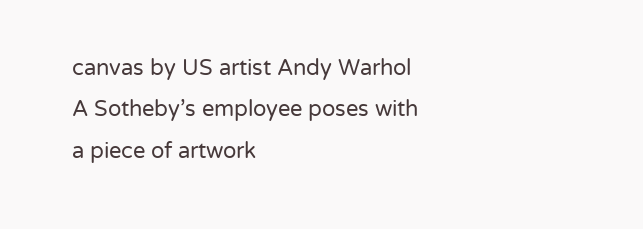canvas by US artist Andy Warhol
A Sotheby’s employee poses with a piece of artwork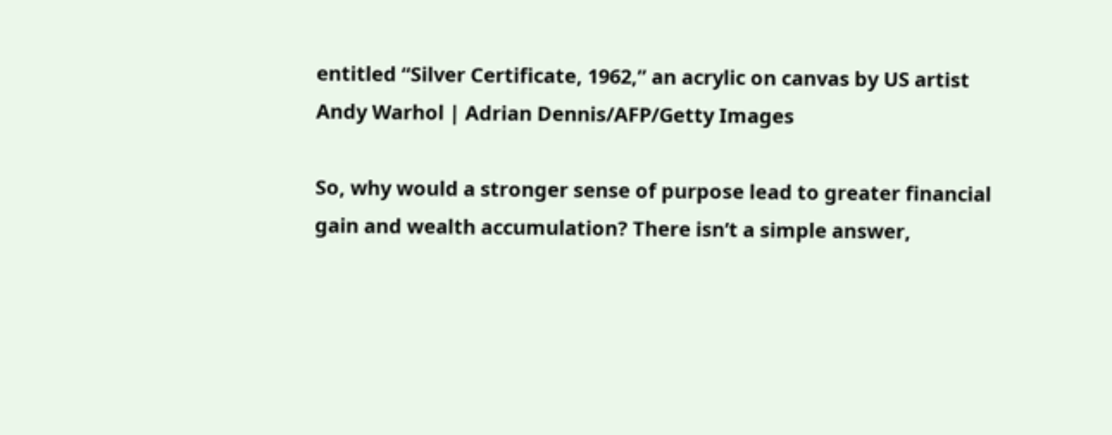entitled “Silver Certificate, 1962,” an acrylic on canvas by US artist Andy Warhol | Adrian Dennis/AFP/Getty Images

So, why would a stronger sense of purpose lead to greater financial gain and wealth accumulation? There isn’t a simple answer,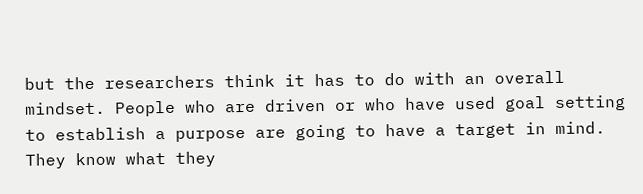but the researchers think it has to do with an overall mindset. People who are driven or who have used goal setting to establish a purpose are going to have a target in mind. They know what they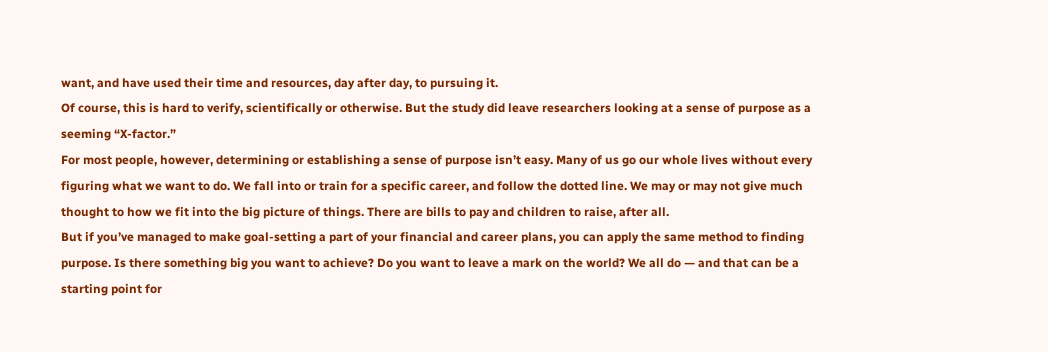want, and have used their time and resources, day after day, to pursuing it.
Of course, this is hard to verify, scientifically or otherwise. But the study did leave researchers looking at a sense of purpose as a seeming “X-factor.”
For most people, however, determining or establishing a sense of purpose isn’t easy. Many of us go our whole lives without every figuring what we want to do. We fall into or train for a specific career, and follow the dotted line. We may or may not give much thought to how we fit into the big picture of things. There are bills to pay and children to raise, after all.
But if you’ve managed to make goal-setting a part of your financial and career plans, you can apply the same method to finding purpose. Is there something big you want to achieve? Do you want to leave a mark on the world? We all do — and that can be a starting point for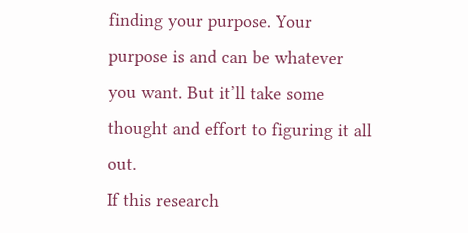finding your purpose. Your purpose is and can be whatever you want. But it’ll take some thought and effort to figuring it all out.
If this research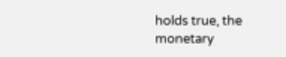holds true, the monetary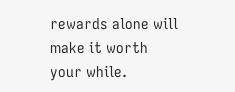rewards alone will make it worth your while.